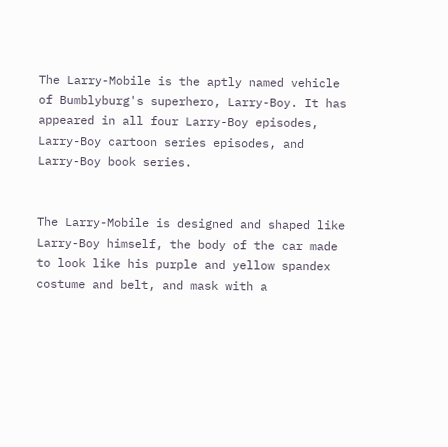The Larry-Mobile is the aptly named vehicle of Bumblyburg's superhero, Larry-Boy. It has appeared in all four Larry-Boy episodes, Larry-Boy cartoon series episodes, and Larry-Boy book series.


The Larry-Mobile is designed and shaped like Larry-Boy himself, the body of the car made to look like his purple and yellow spandex costume and belt, and mask with a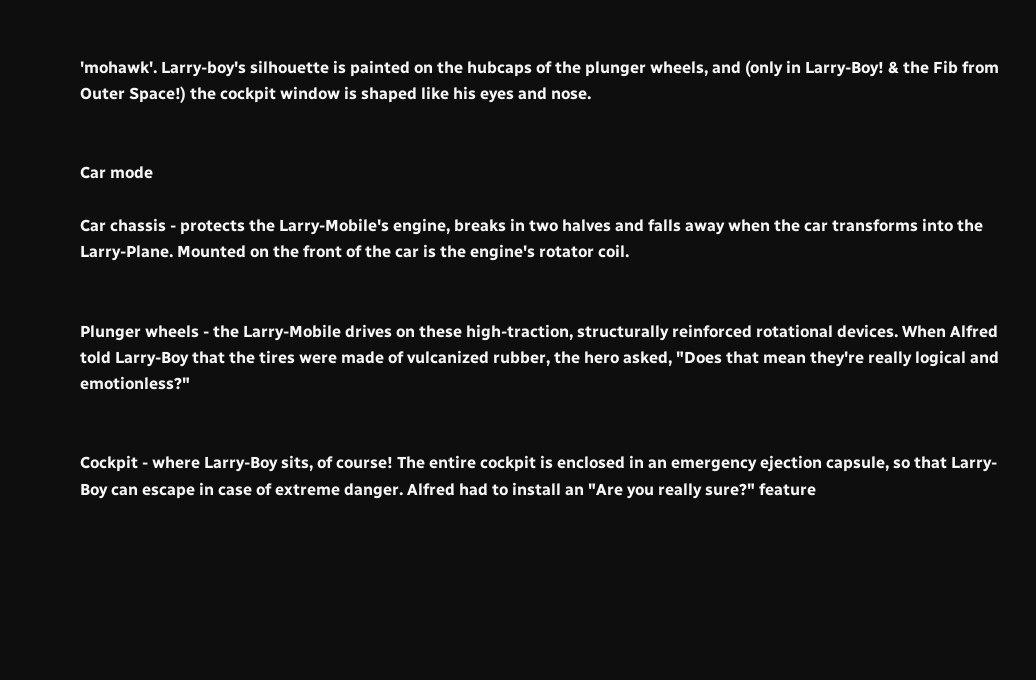'mohawk'. Larry-boy's silhouette is painted on the hubcaps of the plunger wheels, and (only in Larry-Boy! & the Fib from Outer Space!) the cockpit window is shaped like his eyes and nose.


Car mode

Car chassis - protects the Larry-Mobile's engine, breaks in two halves and falls away when the car transforms into the Larry-Plane. Mounted on the front of the car is the engine's rotator coil.


Plunger wheels - the Larry-Mobile drives on these high-traction, structurally reinforced rotational devices. When Alfred told Larry-Boy that the tires were made of vulcanized rubber, the hero asked, "Does that mean they're really logical and emotionless?"


Cockpit - where Larry-Boy sits, of course! The entire cockpit is enclosed in an emergency ejection capsule, so that Larry-Boy can escape in case of extreme danger. Alfred had to install an "Are you really sure?" feature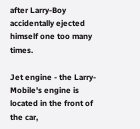after Larry-Boy accidentally ejected himself one too many times.

Jet engine - the Larry-Mobile's engine is located in the front of the car,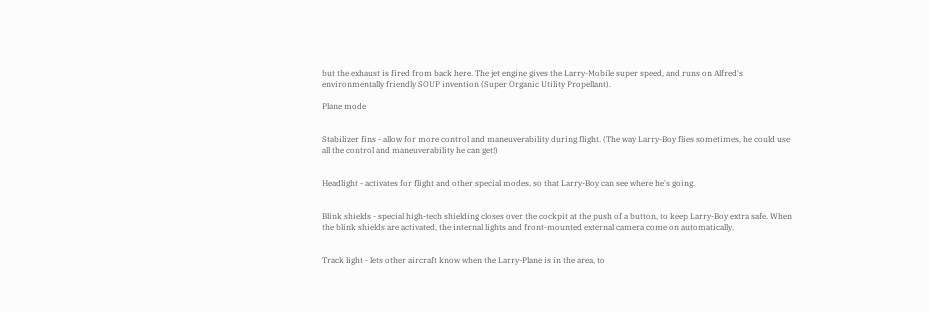but the exhaust is fired from back here. The jet engine gives the Larry-Mobile super speed, and runs on Alfred's environmentally friendly SOUP invention (Super Organic Utility Propellant).

Plane mode


Stabilizer fins - allow for more control and maneuverability during flight. (The way Larry-Boy flies sometimes, he could use all the control and maneuverability he can get!)


Headlight - activates for flight and other special modes, so that Larry-Boy can see where he's going.


Blink shields - special high-tech shielding closes over the cockpit at the push of a button, to keep Larry-Boy extra safe. When the blink shields are activated, the internal lights and front-mounted external camera come on automatically.


Track light - lets other aircraft know when the Larry-Plane is in the area, to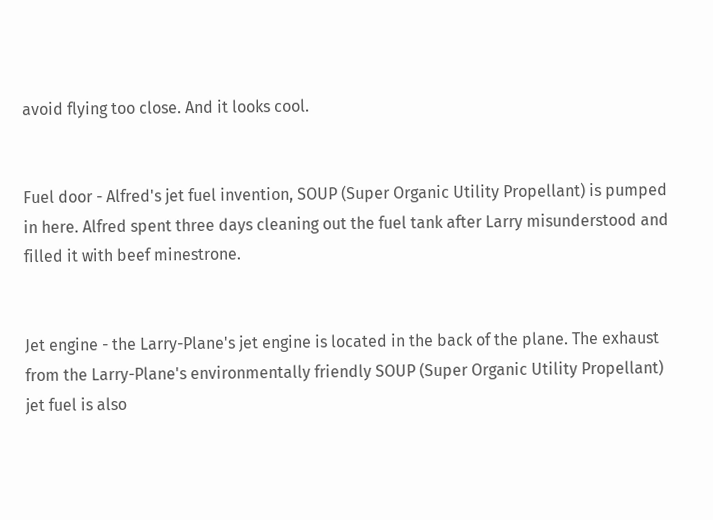avoid flying too close. And it looks cool.


Fuel door - Alfred's jet fuel invention, SOUP (Super Organic Utility Propellant) is pumped in here. Alfred spent three days cleaning out the fuel tank after Larry misunderstood and filled it with beef minestrone.


Jet engine - the Larry-Plane's jet engine is located in the back of the plane. The exhaust from the Larry-Plane's environmentally friendly SOUP (Super Organic Utility Propellant) jet fuel is also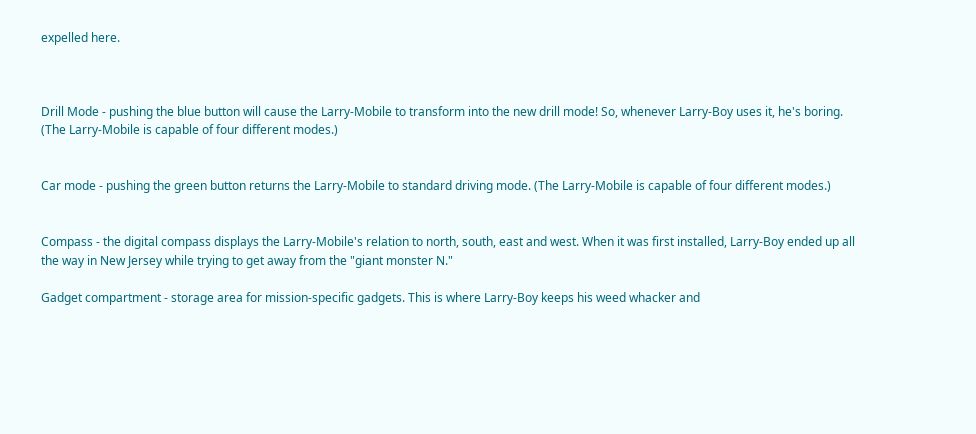expelled here.



Drill Mode - pushing the blue button will cause the Larry-Mobile to transform into the new drill mode! So, whenever Larry-Boy uses it, he's boring. (The Larry-Mobile is capable of four different modes.)


Car mode - pushing the green button returns the Larry-Mobile to standard driving mode. (The Larry-Mobile is capable of four different modes.)


Compass - the digital compass displays the Larry-Mobile's relation to north, south, east and west. When it was first installed, Larry-Boy ended up all the way in New Jersey while trying to get away from the "giant monster N."

Gadget compartment - storage area for mission-specific gadgets. This is where Larry-Boy keeps his weed whacker and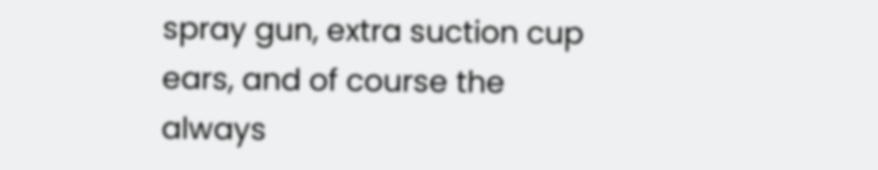spray gun, extra suction cup ears, and of course the always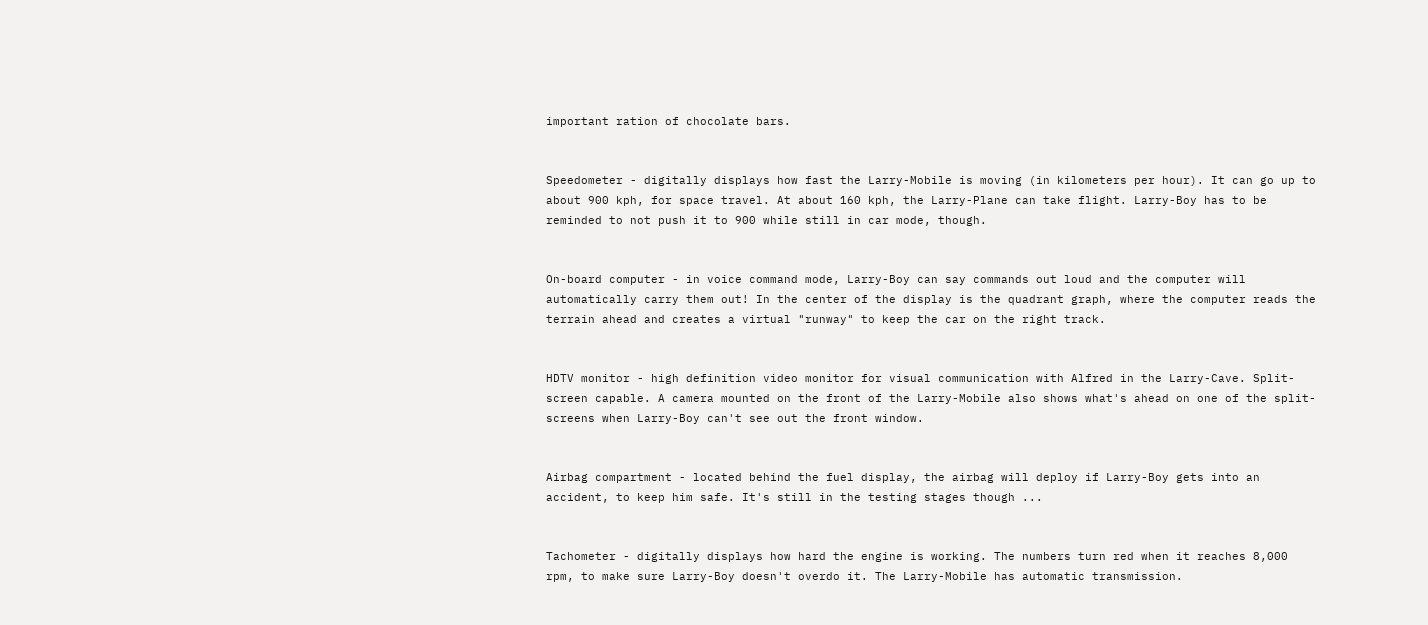important ration of chocolate bars.


Speedometer - digitally displays how fast the Larry-Mobile is moving (in kilometers per hour). It can go up to about 900 kph, for space travel. At about 160 kph, the Larry-Plane can take flight. Larry-Boy has to be reminded to not push it to 900 while still in car mode, though.


On-board computer - in voice command mode, Larry-Boy can say commands out loud and the computer will automatically carry them out! In the center of the display is the quadrant graph, where the computer reads the terrain ahead and creates a virtual "runway" to keep the car on the right track.


HDTV monitor - high definition video monitor for visual communication with Alfred in the Larry-Cave. Split-screen capable. A camera mounted on the front of the Larry-Mobile also shows what's ahead on one of the split-screens when Larry-Boy can't see out the front window.


Airbag compartment - located behind the fuel display, the airbag will deploy if Larry-Boy gets into an accident, to keep him safe. It's still in the testing stages though ...


Tachometer - digitally displays how hard the engine is working. The numbers turn red when it reaches 8,000 rpm, to make sure Larry-Boy doesn't overdo it. The Larry-Mobile has automatic transmission.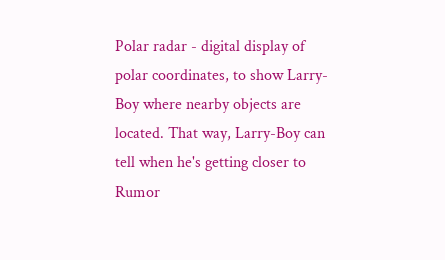Polar radar - digital display of polar coordinates, to show Larry-Boy where nearby objects are located. That way, Larry-Boy can tell when he's getting closer to Rumor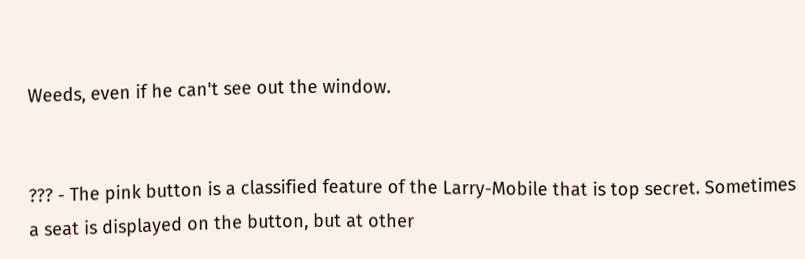Weeds, even if he can't see out the window.


??? - The pink button is a classified feature of the Larry-Mobile that is top secret. Sometimes a seat is displayed on the button, but at other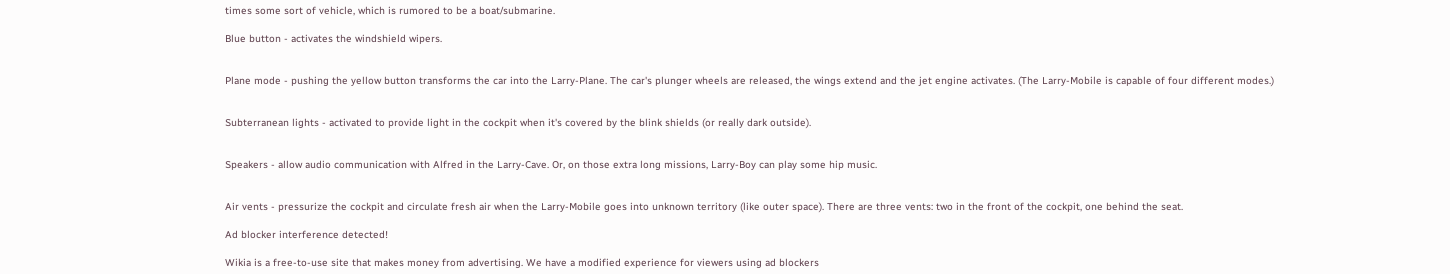times some sort of vehicle, which is rumored to be a boat/submarine.

Blue button - activates the windshield wipers.


Plane mode - pushing the yellow button transforms the car into the Larry-Plane. The car's plunger wheels are released, the wings extend and the jet engine activates. (The Larry-Mobile is capable of four different modes.)


Subterranean lights - activated to provide light in the cockpit when it's covered by the blink shields (or really dark outside).


Speakers - allow audio communication with Alfred in the Larry-Cave. Or, on those extra long missions, Larry-Boy can play some hip music.


Air vents - pressurize the cockpit and circulate fresh air when the Larry-Mobile goes into unknown territory (like outer space). There are three vents: two in the front of the cockpit, one behind the seat.

Ad blocker interference detected!

Wikia is a free-to-use site that makes money from advertising. We have a modified experience for viewers using ad blockers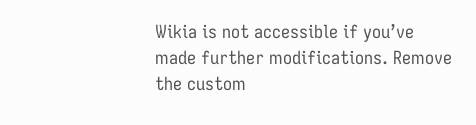Wikia is not accessible if you’ve made further modifications. Remove the custom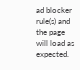ad blocker rule(s) and the page will load as expected.